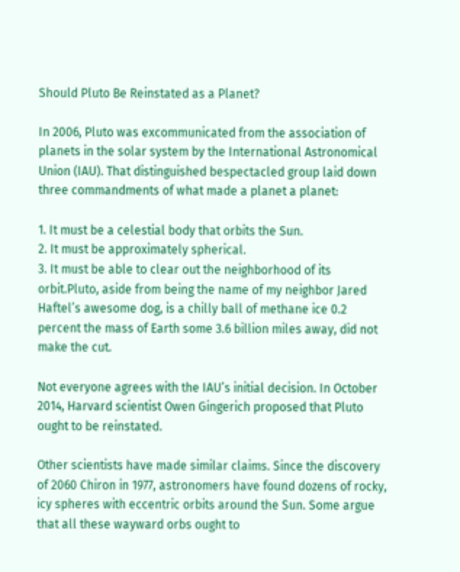Should Pluto Be Reinstated as a Planet?

In 2006, Pluto was excommunicated from the association of planets in the solar system by the International Astronomical Union (IAU). That distinguished bespectacled group laid down three commandments of what made a planet a planet:

1. It must be a celestial body that orbits the Sun.
2. It must be approximately spherical.
3. It must be able to clear out the neighborhood of its orbit.Pluto, aside from being the name of my neighbor Jared Haftel’s awesome dog, is a chilly ball of methane ice 0.2 percent the mass of Earth some 3.6 billion miles away, did not make the cut.

Not everyone agrees with the IAU’s initial decision. In October 2014, Harvard scientist Owen Gingerich proposed that Pluto ought to be reinstated.

Other scientists have made similar claims. Since the discovery of 2060 Chiron in 1977, astronomers have found dozens of rocky, icy spheres with eccentric orbits around the Sun. Some argue that all these wayward orbs ought to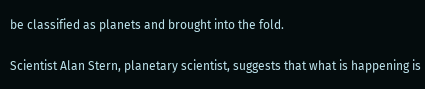be classified as planets and brought into the fold.

Scientist Alan Stern, planetary scientist, suggests that what is happening is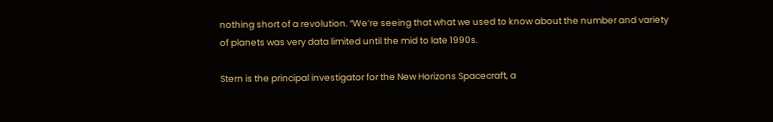nothing short of a revolution. “We’re seeing that what we used to know about the number and variety of planets was very data limited until the mid to late 1990s.

Stern is the principal investigator for the New Horizons Spacecraft, a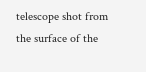telescope shot from the surface of the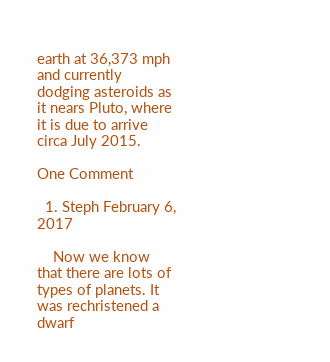earth at 36,373 mph and currently dodging asteroids as it nears Pluto, where it is due to arrive circa July 2015.

One Comment

  1. Steph February 6, 2017

    Now we know that there are lots of types of planets. It was rechristened a dwarf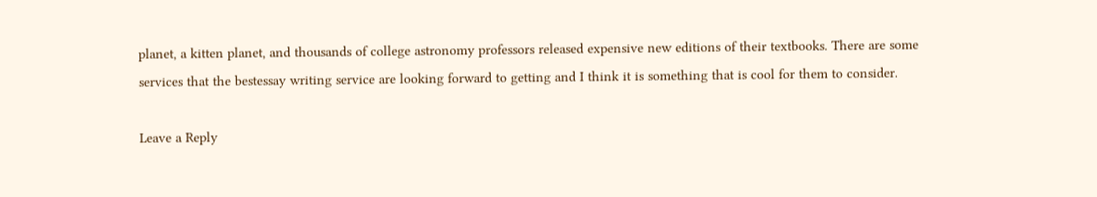planet, a kitten planet, and thousands of college astronomy professors released expensive new editions of their textbooks. There are some services that the bestessay writing service are looking forward to getting and I think it is something that is cool for them to consider.

Leave a Reply